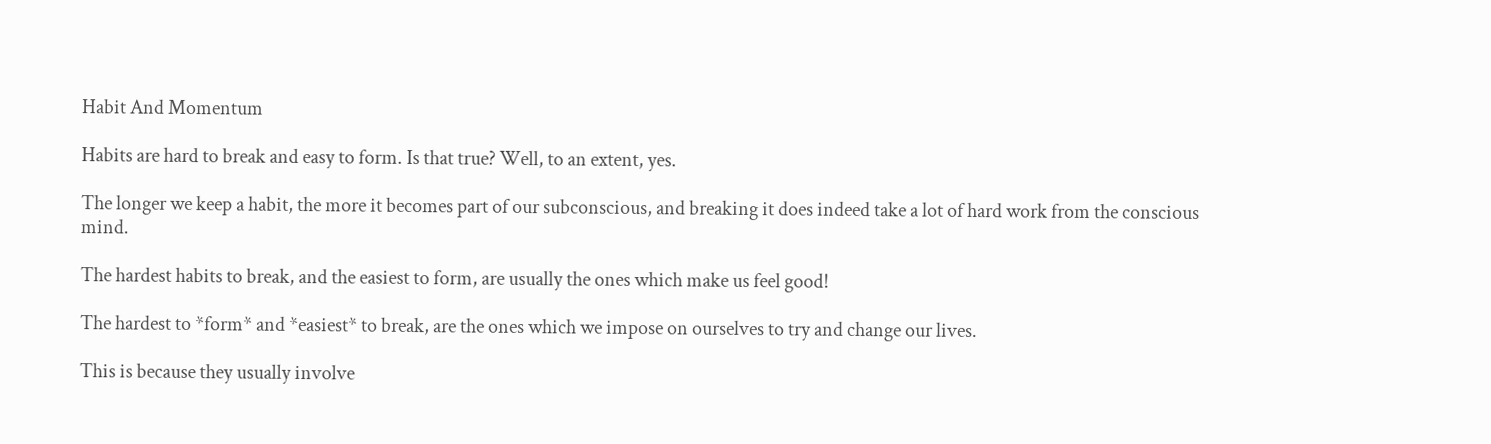Habit And Momentum

Habits are hard to break and easy to form. Is that true? Well, to an extent, yes.

The longer we keep a habit, the more it becomes part of our subconscious, and breaking it does indeed take a lot of hard work from the conscious mind.

The hardest habits to break, and the easiest to form, are usually the ones which make us feel good!

The hardest to *form* and *easiest* to break, are the ones which we impose on ourselves to try and change our lives.

This is because they usually involve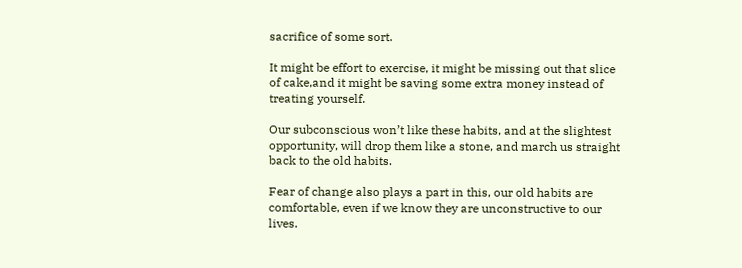sacrifice of some sort.

It might be effort to exercise, it might be missing out that slice of cake,and it might be saving some extra money instead of treating yourself.

Our subconscious won’t like these habits, and at the slightest opportunity, will drop them like a stone, and march us straight back to the old habits.

Fear of change also plays a part in this, our old habits are comfortable, even if we know they are unconstructive to our lives.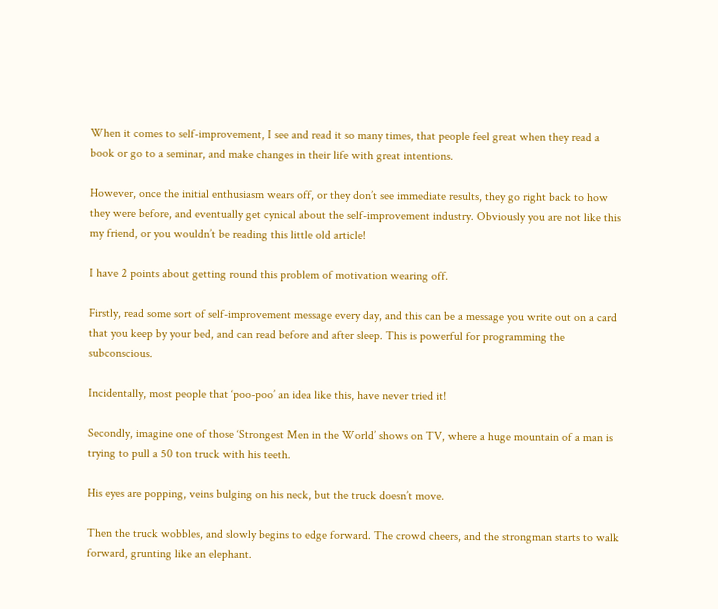When it comes to self-improvement, I see and read it so many times, that people feel great when they read a book or go to a seminar, and make changes in their life with great intentions.

However, once the initial enthusiasm wears off, or they don’t see immediate results, they go right back to how they were before, and eventually get cynical about the self-improvement industry. Obviously you are not like this my friend, or you wouldn’t be reading this little old article!

I have 2 points about getting round this problem of motivation wearing off.

Firstly, read some sort of self-improvement message every day, and this can be a message you write out on a card that you keep by your bed, and can read before and after sleep. This is powerful for programming the subconscious.

Incidentally, most people that ‘poo-poo’ an idea like this, have never tried it!

Secondly, imagine one of those ‘Strongest Men in the World’ shows on TV, where a huge mountain of a man is trying to pull a 50 ton truck with his teeth.

His eyes are popping, veins bulging on his neck, but the truck doesn’t move.

Then the truck wobbles, and slowly begins to edge forward. The crowd cheers, and the strongman starts to walk forward, grunting like an elephant.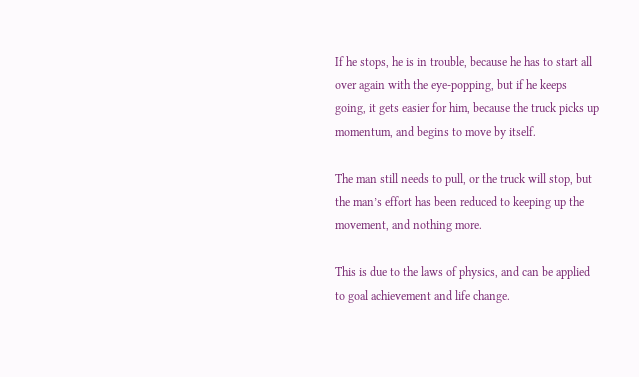If he stops, he is in trouble, because he has to start all over again with the eye-popping, but if he keeps going, it gets easier for him, because the truck picks up momentum, and begins to move by itself.

The man still needs to pull, or the truck will stop, but the man’s effort has been reduced to keeping up the movement, and nothing more.

This is due to the laws of physics, and can be applied to goal achievement and life change.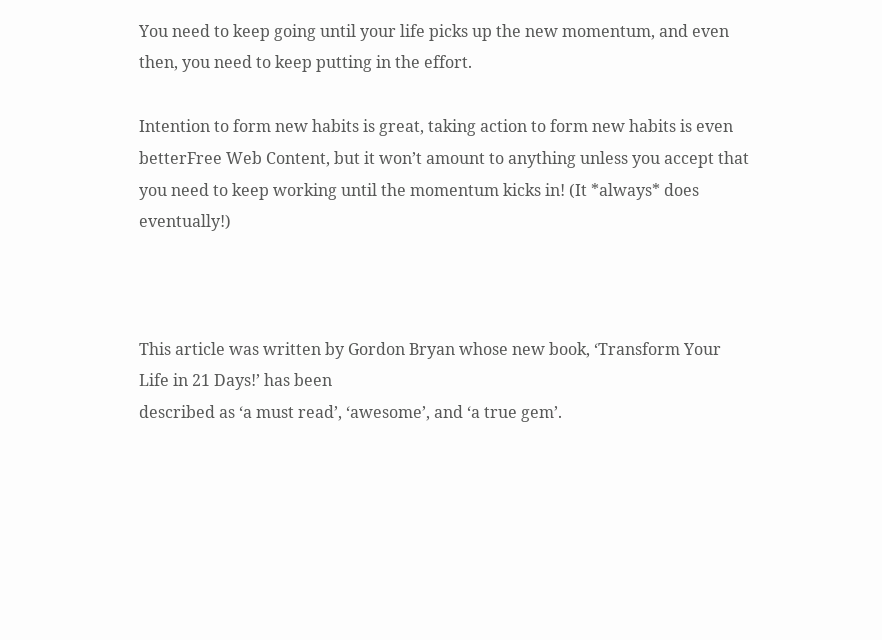You need to keep going until your life picks up the new momentum, and even then, you need to keep putting in the effort.

Intention to form new habits is great, taking action to form new habits is even betterFree Web Content, but it won’t amount to anything unless you accept that you need to keep working until the momentum kicks in! (It *always* does eventually!)



This article was written by Gordon Bryan whose new book, ‘Transform Your Life in 21 Days!’ has been
described as ‘a must read’, ‘awesome’, and ‘a true gem’.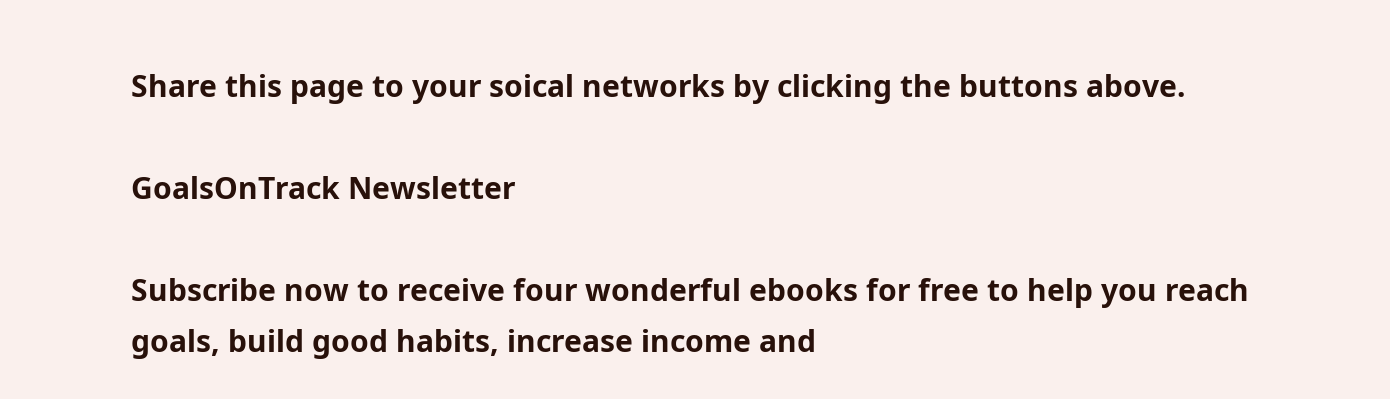Share this page to your soical networks by clicking the buttons above.

GoalsOnTrack Newsletter

Subscribe now to receive four wonderful ebooks for free to help you reach goals, build good habits, increase income and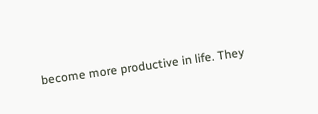become more productive in life. They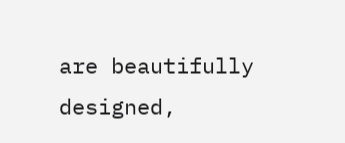are beautifully designed,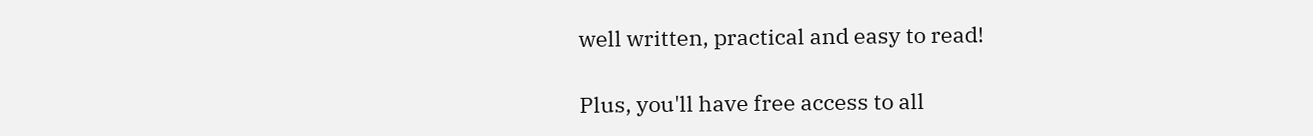well written, practical and easy to read!

Plus, you'll have free access to all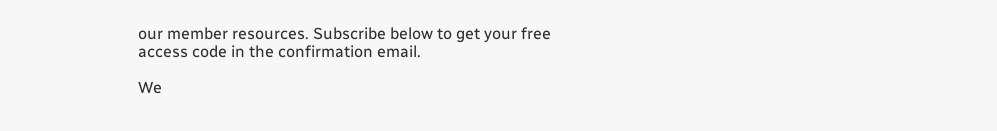our member resources. Subscribe below to get your free access code in the confirmation email.

We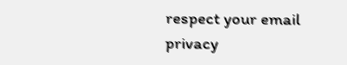respect your email privacy